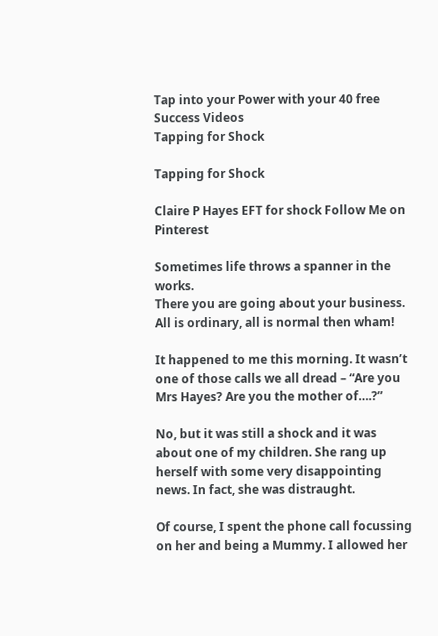Tap into your Power with your 40 free Success Videos
Tapping for Shock

Tapping for Shock

Claire P Hayes EFT for shock Follow Me on Pinterest

Sometimes life throws a spanner in the works.
There you are going about your business. All is ordinary, all is normal then wham!

It happened to me this morning. It wasn’t one of those calls we all dread – “Are you Mrs Hayes? Are you the mother of….?”

No, but it was still a shock and it was about one of my children. She rang up herself with some very disappointing news. In fact, she was distraught.

Of course, I spent the phone call focussing on her and being a Mummy. I allowed her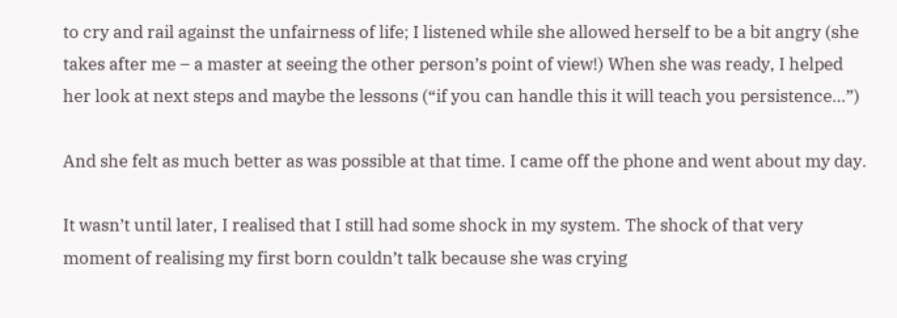to cry and rail against the unfairness of life; I listened while she allowed herself to be a bit angry (she takes after me – a master at seeing the other person’s point of view!) When she was ready, I helped her look at next steps and maybe the lessons (“if you can handle this it will teach you persistence…”)

And she felt as much better as was possible at that time. I came off the phone and went about my day.

It wasn’t until later, I realised that I still had some shock in my system. The shock of that very moment of realising my first born couldn’t talk because she was crying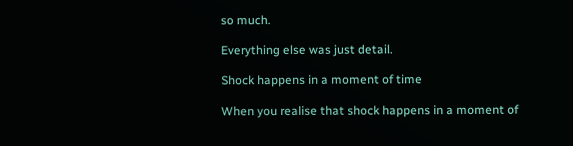so much.

Everything else was just detail.

Shock happens in a moment of time

When you realise that shock happens in a moment of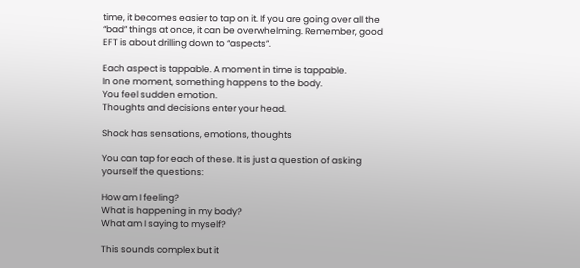time, it becomes easier to tap on it. If you are going over all the “bad” things at once, it can be overwhelming. Remember, good EFT is about drilling down to “aspects”.

Each aspect is tappable. A moment in time is tappable.
In one moment, something happens to the body.
You feel sudden emotion.
Thoughts and decisions enter your head.

Shock has sensations, emotions, thoughts

You can tap for each of these. It is just a question of asking yourself the questions:

How am I feeling?
What is happening in my body?
What am I saying to myself?

This sounds complex but it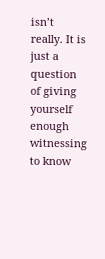isn’t really. It is just a question of giving yourself enough witnessing to know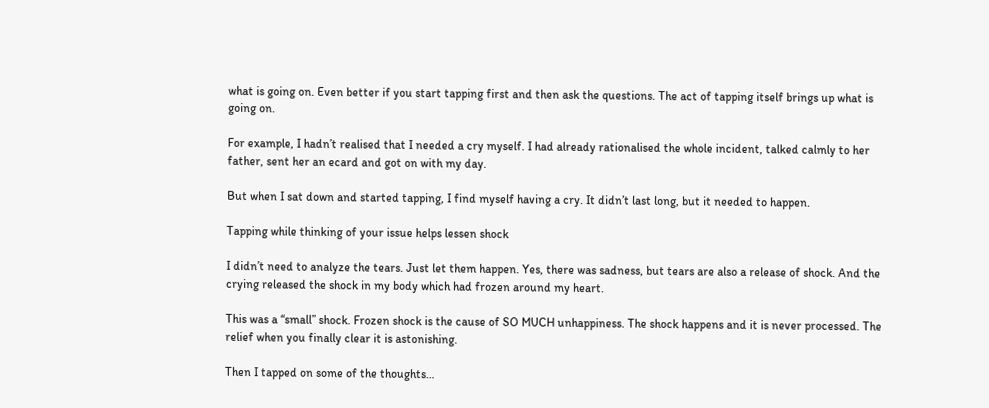what is going on. Even better if you start tapping first and then ask the questions. The act of tapping itself brings up what is going on.

For example, I hadn’t realised that I needed a cry myself. I had already rationalised the whole incident, talked calmly to her father, sent her an ecard and got on with my day.

But when I sat down and started tapping, I find myself having a cry. It didn’t last long, but it needed to happen.

Tapping while thinking of your issue helps lessen shock

I didn’t need to analyze the tears. Just let them happen. Yes, there was sadness, but tears are also a release of shock. And the crying released the shock in my body which had frozen around my heart.

This was a “small” shock. Frozen shock is the cause of SO MUCH unhappiness. The shock happens and it is never processed. The relief when you finally clear it is astonishing.

Then I tapped on some of the thoughts…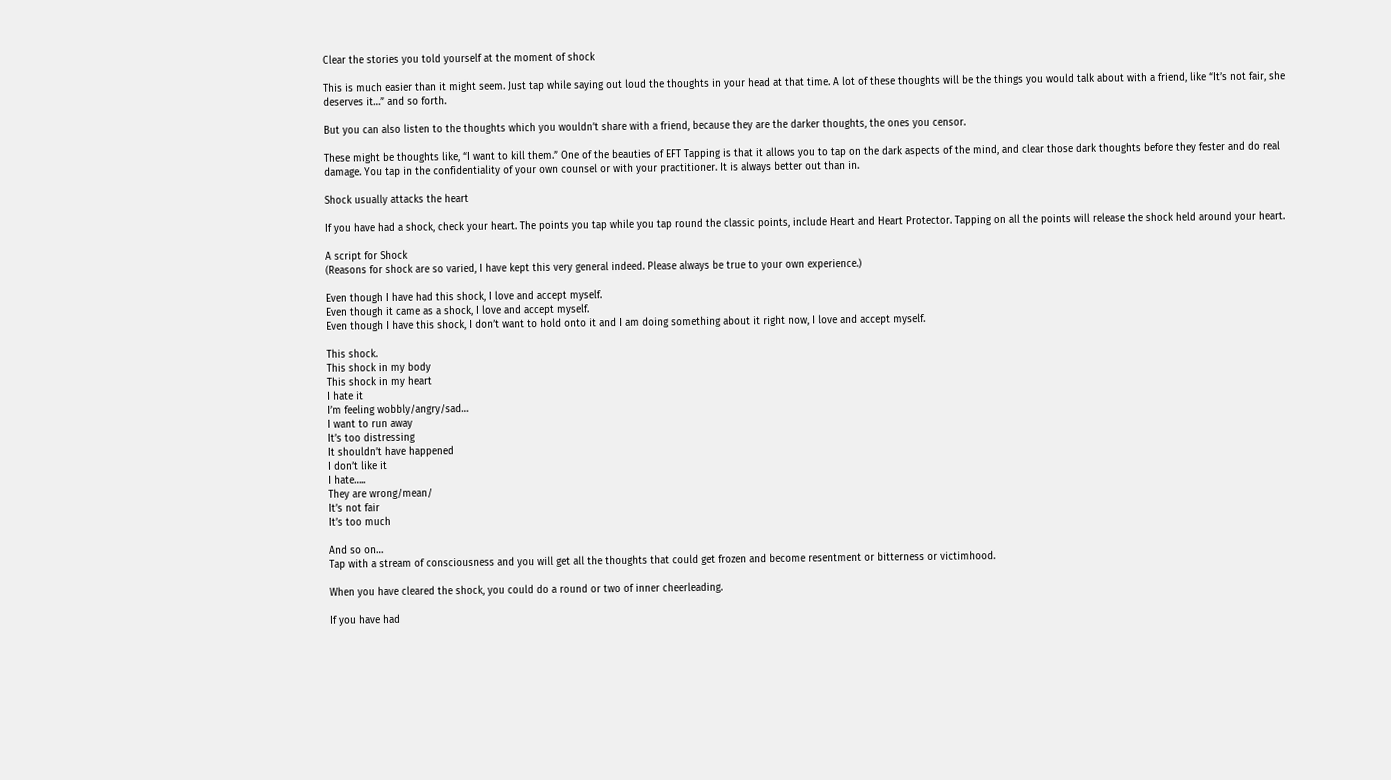Clear the stories you told yourself at the moment of shock

This is much easier than it might seem. Just tap while saying out loud the thoughts in your head at that time. A lot of these thoughts will be the things you would talk about with a friend, like “It’s not fair, she deserves it…” and so forth.

But you can also listen to the thoughts which you wouldn’t share with a friend, because they are the darker thoughts, the ones you censor.

These might be thoughts like, “I want to kill them.” One of the beauties of EFT Tapping is that it allows you to tap on the dark aspects of the mind, and clear those dark thoughts before they fester and do real damage. You tap in the confidentiality of your own counsel or with your practitioner. It is always better out than in.

Shock usually attacks the heart

If you have had a shock, check your heart. The points you tap while you tap round the classic points, include Heart and Heart Protector. Tapping on all the points will release the shock held around your heart.

A script for Shock
(Reasons for shock are so varied, I have kept this very general indeed. Please always be true to your own experience.)

Even though I have had this shock, I love and accept myself.
Even though it came as a shock, I love and accept myself.
Even though I have this shock, I don’t want to hold onto it and I am doing something about it right now, I love and accept myself.

This shock.
This shock in my body
This shock in my heart
I hate it
I’m feeling wobbly/angry/sad…
I want to run away
It’s too distressing
It shouldn’t have happened
I don’t like it
I hate…..
They are wrong/mean/
It’s not fair
It’s too much

And so on…
Tap with a stream of consciousness and you will get all the thoughts that could get frozen and become resentment or bitterness or victimhood.

When you have cleared the shock, you could do a round or two of inner cheerleading.

If you have had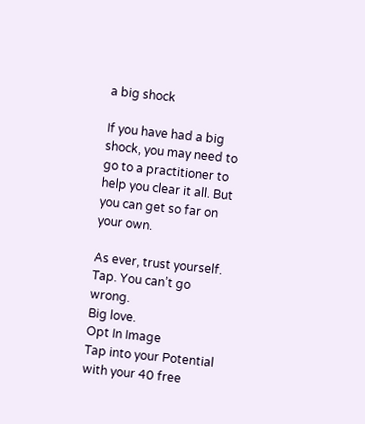a big shock

If you have had a big shock, you may need to go to a practitioner to help you clear it all. But you can get so far on your own.

As ever, trust yourself. Tap. You can’t go wrong.
Big love.
Opt In Image
Tap into your Potential with your 40 free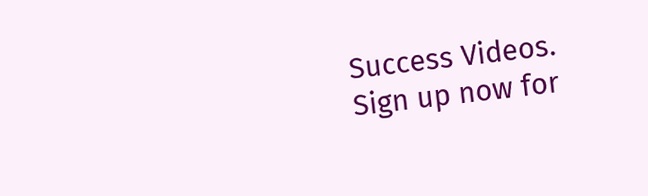Success Videos.
Sign up now for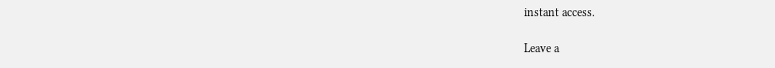instant access.

Leave a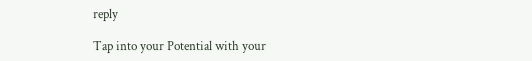reply

Tap into your Potential with your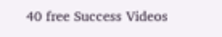40 free Success Videos